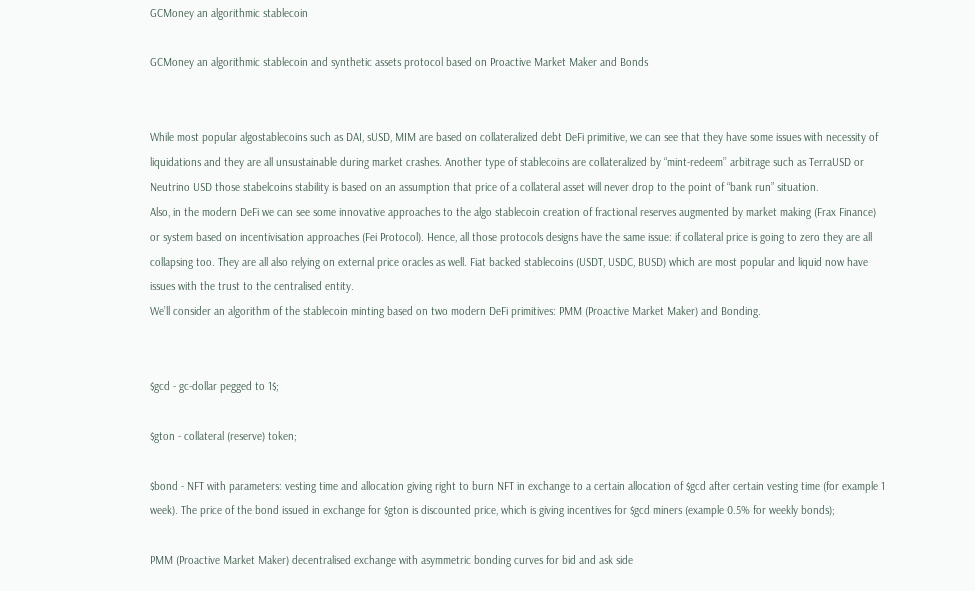GCMoney an algorithmic stablecoin

GCMoney an algorithmic stablecoin and synthetic assets protocol based on Proactive Market Maker and Bonds


While most popular algostablecoins such as DAI, sUSD, MIM are based on collateralized debt DeFi primitive, we can see that they have some issues with necessity of liquidations and they are all unsustainable during market crashes. Another type of stablecoins are collateralized by “mint-redeem’’ arbitrage such as TerraUSD or Neutrino USD those stabelcoins stability is based on an assumption that price of a collateral asset will never drop to the point of “bank run” situation.
Also, in the modern DeFi we can see some innovative approaches to the algo stablecoin creation of fractional reserves augmented by market making (Frax Finance) or system based on incentivisation approaches (Fei Protocol). Hence, all those protocols designs have the same issue: if collateral price is going to zero they are all collapsing too. They are all also relying on external price oracles as well. Fiat backed stablecoins (USDT, USDC, BUSD) which are most popular and liquid now have issues with the trust to the centralised entity.
We’ll consider an algorithm of the stablecoin minting based on two modern DeFi primitives: PMM (Proactive Market Maker) and Bonding.


$gcd - gc-dollar pegged to 1$;

$gton - collateral (reserve) token;

$bond - NFT with parameters: vesting time and allocation giving right to burn NFT in exchange to a certain allocation of $gcd after certain vesting time (for example 1 week). The price of the bond issued in exchange for $gton is discounted price, which is giving incentives for $gcd miners (example 0.5% for weekly bonds);

PMM (Proactive Market Maker) decentralised exchange with asymmetric bonding curves for bid and ask side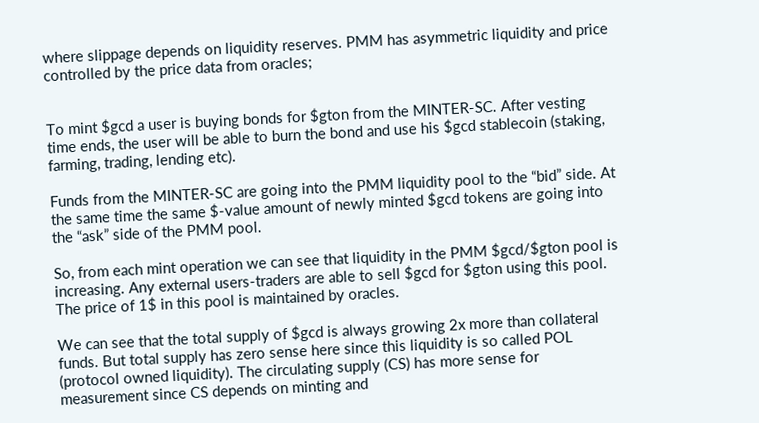where slippage depends on liquidity reserves. PMM has asymmetric liquidity and price controlled by the price data from oracles;


To mint $gcd a user is buying bonds for $gton from the MINTER-SC. After vesting time ends, the user will be able to burn the bond and use his $gcd stablecoin (staking, farming, trading, lending etc).

Funds from the MINTER-SC are going into the PMM liquidity pool to the “bid” side. At the same time the same $-value amount of newly minted $gcd tokens are going into the “ask” side of the PMM pool.

So, from each mint operation we can see that liquidity in the PMM $gcd/$gton pool is increasing. Any external users-traders are able to sell $gcd for $gton using this pool. The price of 1$ in this pool is maintained by oracles.

We can see that the total supply of $gcd is always growing 2x more than collateral funds. But total supply has zero sense here since this liquidity is so called POL (protocol owned liquidity). The circulating supply (CS) has more sense for measurement since CS depends on minting and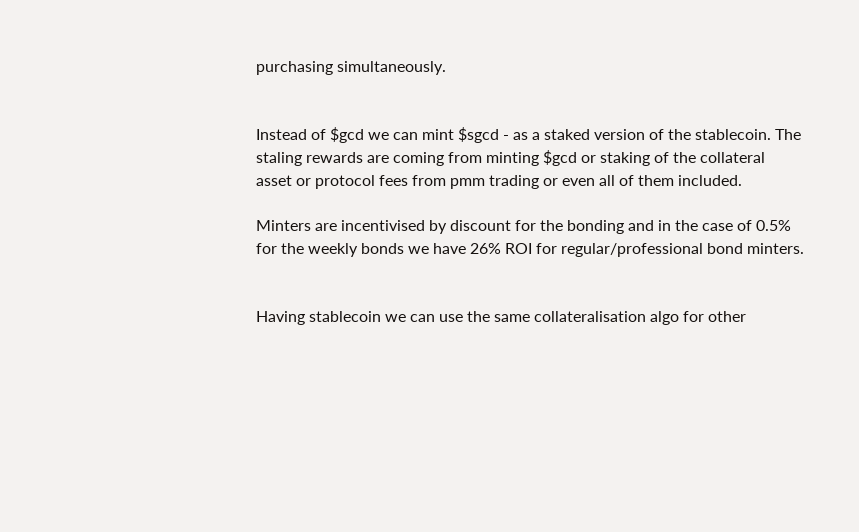purchasing simultaneously.


Instead of $gcd we can mint $sgcd - as a staked version of the stablecoin. The staling rewards are coming from minting $gcd or staking of the collateral asset or protocol fees from pmm trading or even all of them included.

Minters are incentivised by discount for the bonding and in the case of 0.5% for the weekly bonds we have 26% ROI for regular/professional bond minters.


Having stablecoin we can use the same collateralisation algo for other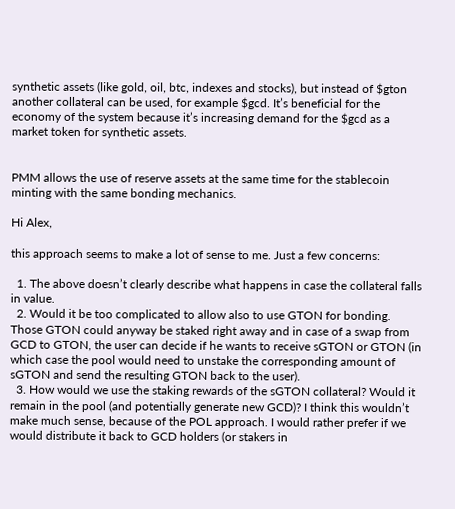synthetic assets (like gold, oil, btc, indexes and stocks), but instead of $gton another collateral can be used, for example $gcd. It’s beneficial for the economy of the system because it’s increasing demand for the $gcd as a market token for synthetic assets.


PMM allows the use of reserve assets at the same time for the stablecoin minting with the same bonding mechanics.

Hi Alex,

this approach seems to make a lot of sense to me. Just a few concerns:

  1. The above doesn’t clearly describe what happens in case the collateral falls in value.
  2. Would it be too complicated to allow also to use GTON for bonding. Those GTON could anyway be staked right away and in case of a swap from GCD to GTON, the user can decide if he wants to receive sGTON or GTON (in which case the pool would need to unstake the corresponding amount of sGTON and send the resulting GTON back to the user).
  3. How would we use the staking rewards of the sGTON collateral? Would it remain in the pool (and potentially generate new GCD)? I think this wouldn’t make much sense, because of the POL approach. I would rather prefer if we would distribute it back to GCD holders (or stakers in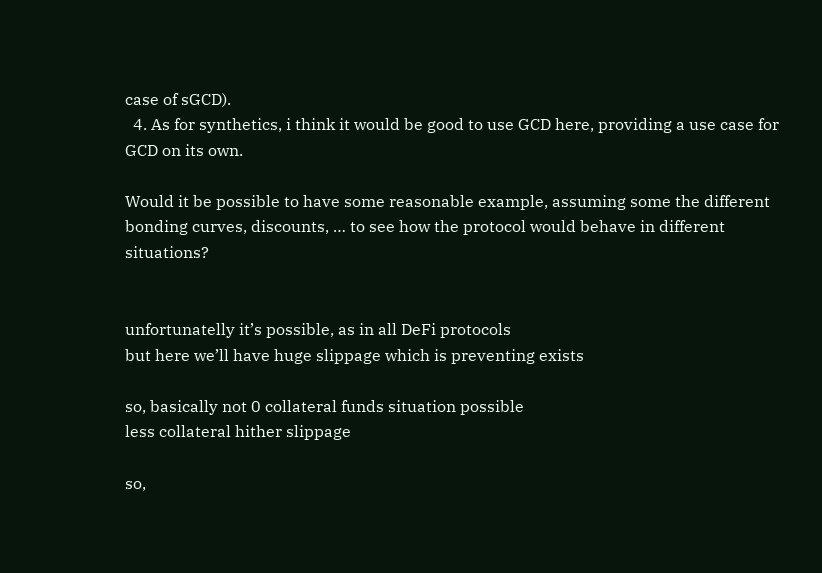case of sGCD).
  4. As for synthetics, i think it would be good to use GCD here, providing a use case for GCD on its own.

Would it be possible to have some reasonable example, assuming some the different bonding curves, discounts, … to see how the protocol would behave in different situations?


unfortunatelly it’s possible, as in all DeFi protocols
but here we’ll have huge slippage which is preventing exists

so, basically not 0 collateral funds situation possible
less collateral hither slippage

so,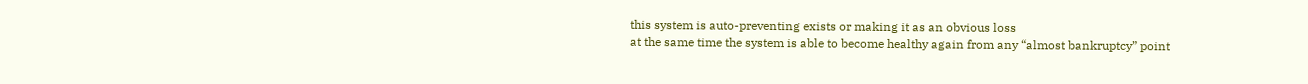this system is auto-preventing exists or making it as an obvious loss
at the same time the system is able to become healthy again from any “almost bankruptcy” point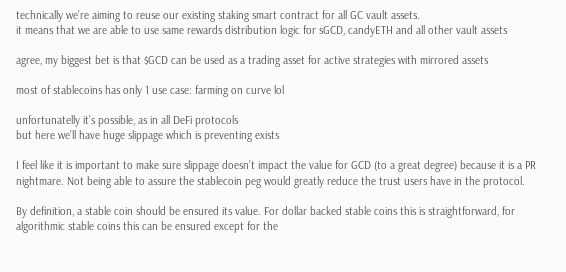technically we’re aiming to reuse our existing staking smart contract for all GC vault assets.
it means that we are able to use same rewards distribution logic for sGCD, candyETH and all other vault assets

agree, my biggest bet is that $GCD can be used as a trading asset for active strategies with mirrored assets

most of stablecoins has only 1 use case: farming on curve lol

unfortunatelly it’s possible, as in all DeFi protocols
but here we’ll have huge slippage which is preventing exists

I feel like it is important to make sure slippage doesn’t impact the value for GCD (to a great degree) because it is a PR nightmare. Not being able to assure the stablecoin peg would greatly reduce the trust users have in the protocol.

By definition, a stable coin should be ensured its value. For dollar backed stable coins this is straightforward, for algorithmic stable coins this can be ensured except for the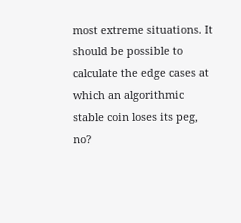most extreme situations. It should be possible to calculate the edge cases at which an algorithmic stable coin loses its peg, no?